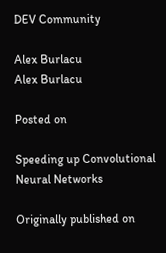DEV Community

Alex Burlacu
Alex Burlacu

Posted on

Speeding up Convolutional Neural Networks

Originally published on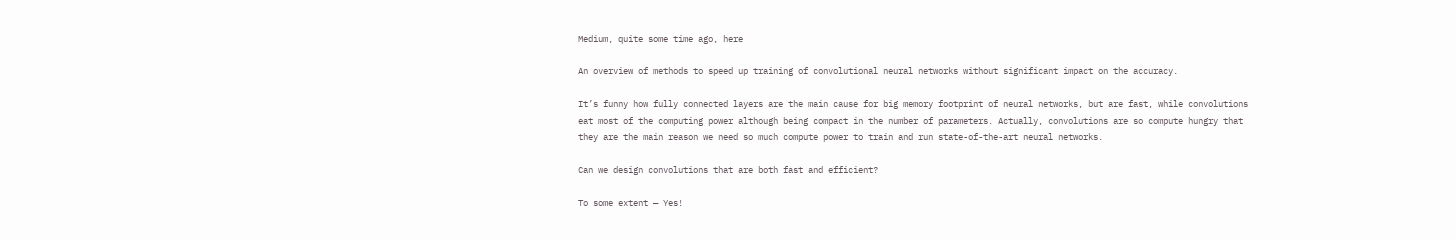Medium, quite some time ago, here

An overview of methods to speed up training of convolutional neural networks without significant impact on the accuracy.

It’s funny how fully connected layers are the main cause for big memory footprint of neural networks, but are fast, while convolutions eat most of the computing power although being compact in the number of parameters. Actually, convolutions are so compute hungry that they are the main reason we need so much compute power to train and run state-of-the-art neural networks.

Can we design convolutions that are both fast and efficient?

To some extent — Yes!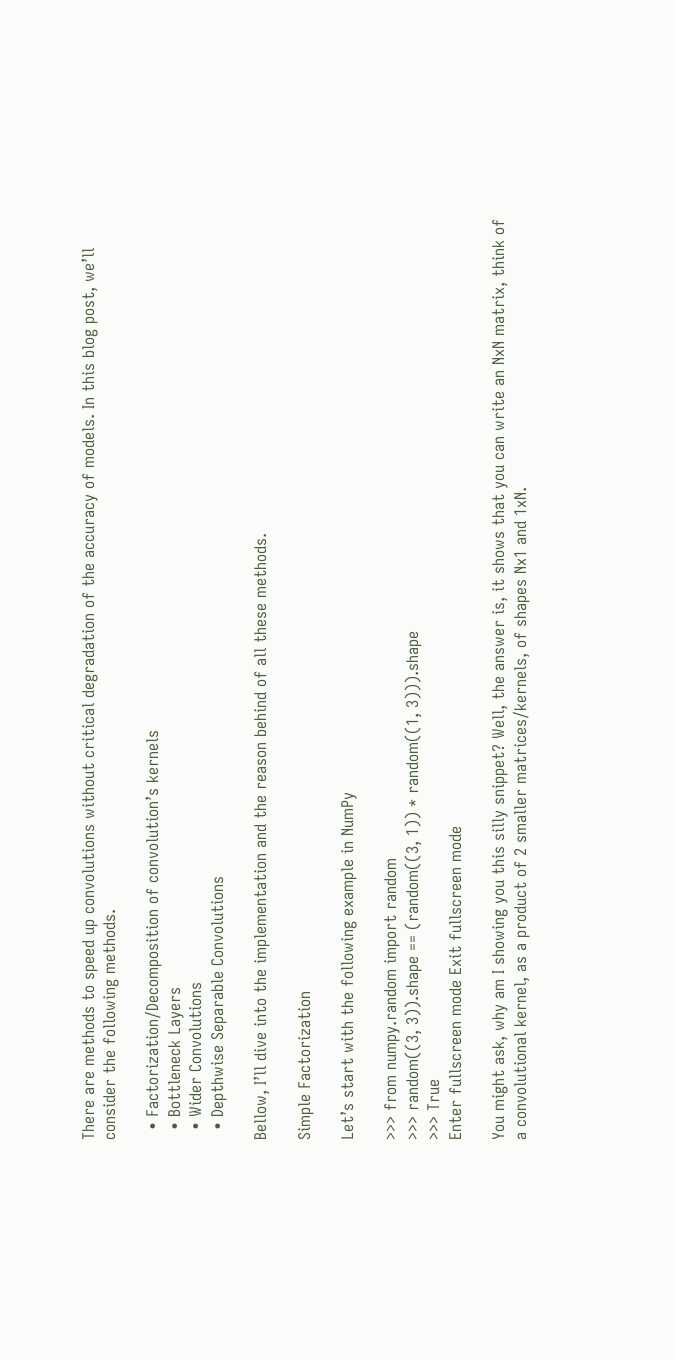There are methods to speed up convolutions without critical degradation of the accuracy of models. In this blog post, we’ll consider the following methods.

  • Factorization/Decomposition of convolution’s kernels
  • Bottleneck Layers
  • Wider Convolutions
  • Depthwise Separable Convolutions

Bellow, I’ll dive into the implementation and the reason behind of all these methods.

Simple Factorization

Let’s start with the following example in NumPy

>>> from numpy.random import random
>>> random((3, 3)).shape == (random((3, 1)) * random((1, 3))).shape
>>> True
Enter fullscreen mode Exit fullscreen mode

You might ask, why am I showing you this silly snippet? Well, the answer is, it shows that you can write an NxN matrix, think of a convolutional kernel, as a product of 2 smaller matrices/kernels, of shapes Nx1 and 1xN.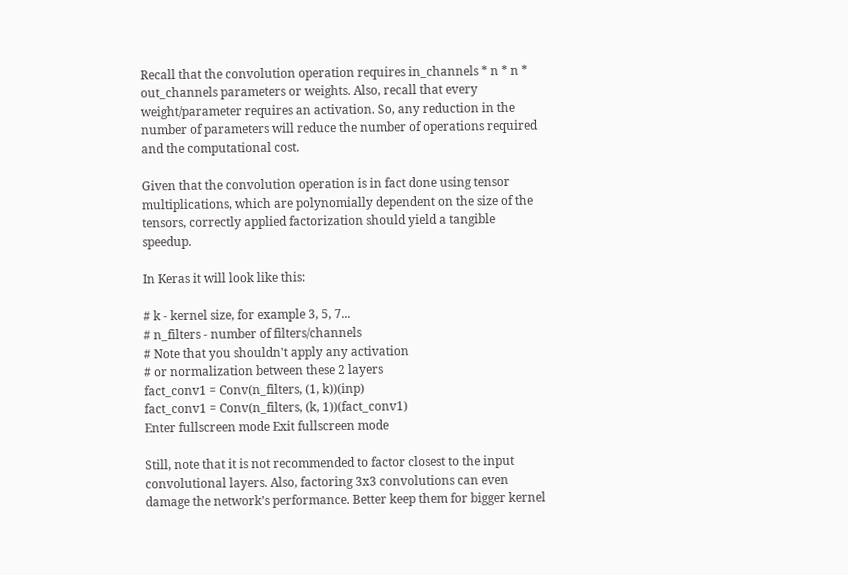Recall that the convolution operation requires in_channels * n * n * out_channels parameters or weights. Also, recall that every weight/parameter requires an activation. So, any reduction in the number of parameters will reduce the number of operations required and the computational cost.

Given that the convolution operation is in fact done using tensor multiplications, which are polynomially dependent on the size of the tensors, correctly applied factorization should yield a tangible speedup.

In Keras it will look like this:

# k - kernel size, for example 3, 5, 7...
# n_filters - number of filters/channels
# Note that you shouldn't apply any activation
# or normalization between these 2 layers
fact_conv1 = Conv(n_filters, (1, k))(inp)
fact_conv1 = Conv(n_filters, (k, 1))(fact_conv1)
Enter fullscreen mode Exit fullscreen mode

Still, note that it is not recommended to factor closest to the input convolutional layers. Also, factoring 3x3 convolutions can even damage the network’s performance. Better keep them for bigger kernel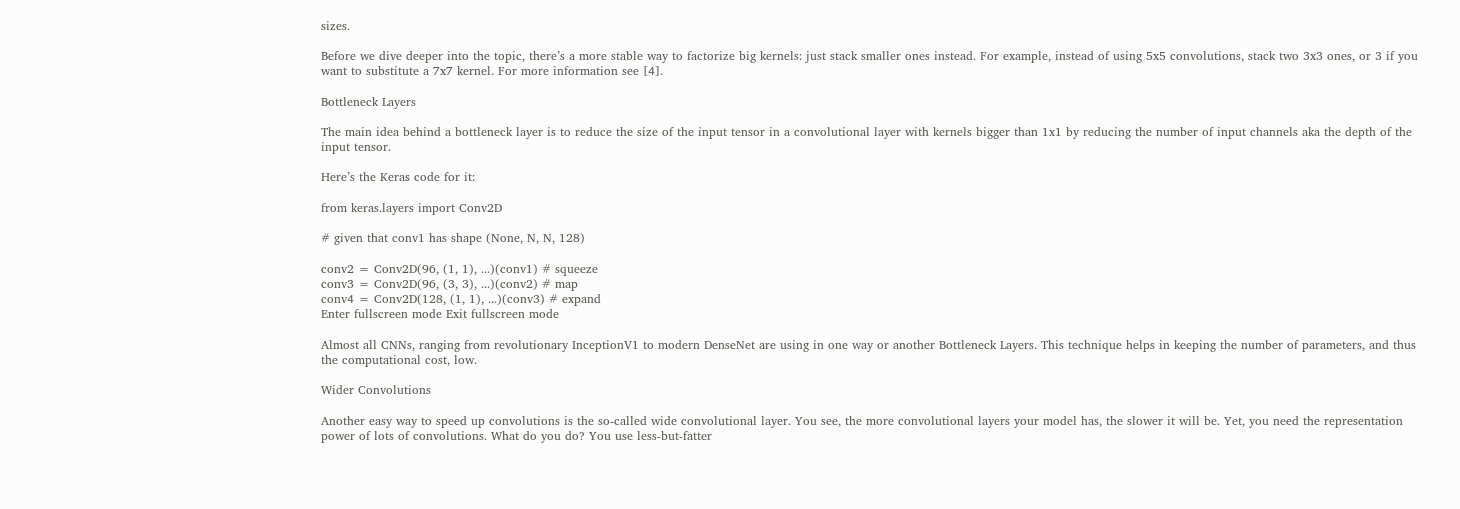sizes.

Before we dive deeper into the topic, there’s a more stable way to factorize big kernels: just stack smaller ones instead. For example, instead of using 5x5 convolutions, stack two 3x3 ones, or 3 if you want to substitute a 7x7 kernel. For more information see [4].

Bottleneck Layers

The main idea behind a bottleneck layer is to reduce the size of the input tensor in a convolutional layer with kernels bigger than 1x1 by reducing the number of input channels aka the depth of the input tensor.

Here’s the Keras code for it:

from keras.layers import Conv2D

# given that conv1 has shape (None, N, N, 128)

conv2 = Conv2D(96, (1, 1), ...)(conv1) # squeeze
conv3 = Conv2D(96, (3, 3), ...)(conv2) # map
conv4 = Conv2D(128, (1, 1), ...)(conv3) # expand
Enter fullscreen mode Exit fullscreen mode

Almost all CNNs, ranging from revolutionary InceptionV1 to modern DenseNet are using in one way or another Bottleneck Layers. This technique helps in keeping the number of parameters, and thus the computational cost, low.

Wider Convolutions

Another easy way to speed up convolutions is the so-called wide convolutional layer. You see, the more convolutional layers your model has, the slower it will be. Yet, you need the representation power of lots of convolutions. What do you do? You use less-but-fatter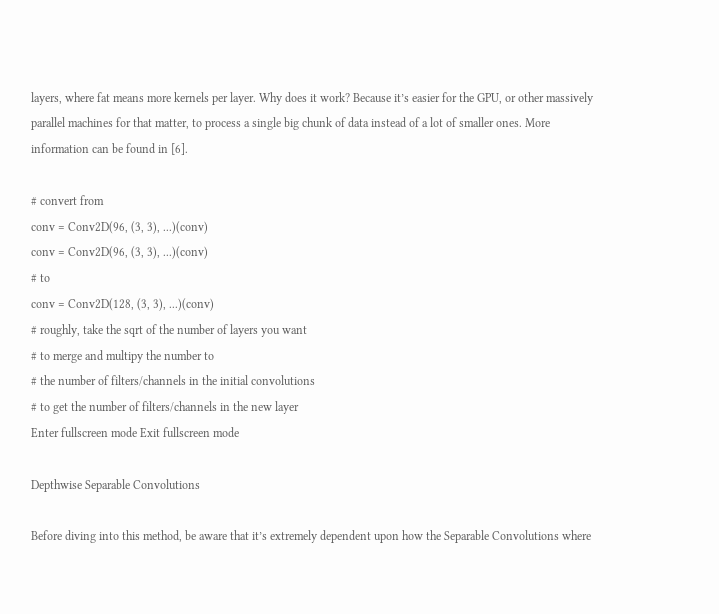layers, where fat means more kernels per layer. Why does it work? Because it’s easier for the GPU, or other massively parallel machines for that matter, to process a single big chunk of data instead of a lot of smaller ones. More information can be found in [6].

# convert from
conv = Conv2D(96, (3, 3), ...)(conv)
conv = Conv2D(96, (3, 3), ...)(conv)
# to
conv = Conv2D(128, (3, 3), ...)(conv)
# roughly, take the sqrt of the number of layers you want
# to merge and multipy the number to
# the number of filters/channels in the initial convolutions
# to get the number of filters/channels in the new layer
Enter fullscreen mode Exit fullscreen mode

Depthwise Separable Convolutions

Before diving into this method, be aware that it’s extremely dependent upon how the Separable Convolutions where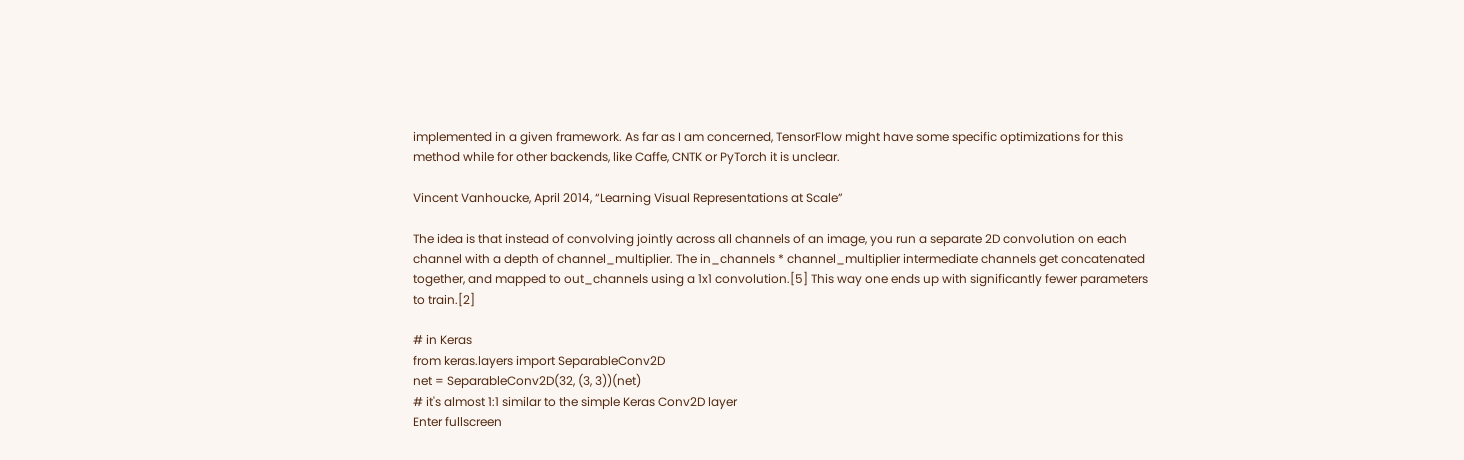implemented in a given framework. As far as I am concerned, TensorFlow might have some specific optimizations for this method while for other backends, like Caffe, CNTK or PyTorch it is unclear.

Vincent Vanhoucke, April 2014, “Learning Visual Representations at Scale”

The idea is that instead of convolving jointly across all channels of an image, you run a separate 2D convolution on each channel with a depth of channel_multiplier. The in_channels * channel_multiplier intermediate channels get concatenated together, and mapped to out_channels using a 1x1 convolution.[5] This way one ends up with significantly fewer parameters to train.[2]

# in Keras
from keras.layers import SeparableConv2D
net = SeparableConv2D(32, (3, 3))(net)
# it's almost 1:1 similar to the simple Keras Conv2D layer
Enter fullscreen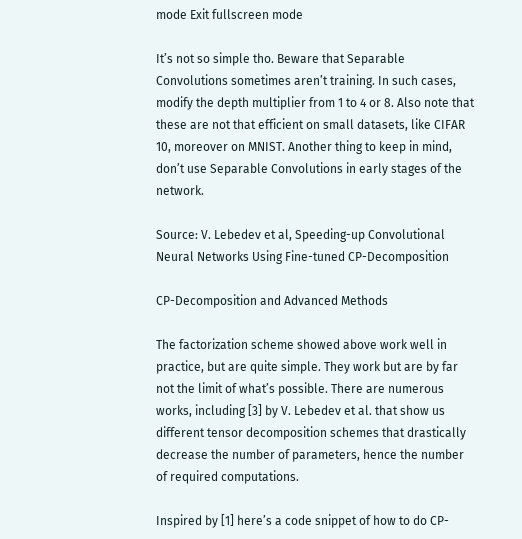mode Exit fullscreen mode

It’s not so simple tho. Beware that Separable Convolutions sometimes aren’t training. In such cases, modify the depth multiplier from 1 to 4 or 8. Also note that these are not that efficient on small datasets, like CIFAR 10, moreover on MNIST. Another thing to keep in mind, don’t use Separable Convolutions in early stages of the network.

Source: V. Lebedev et al, Speeding-up Convolutional Neural Networks Using Fine-tuned CP-Decomposition

CP-Decomposition and Advanced Methods

The factorization scheme showed above work well in practice, but are quite simple. They work but are by far not the limit of what’s possible. There are numerous works, including [3] by V. Lebedev et al. that show us different tensor decomposition schemes that drastically decrease the number of parameters, hence the number of required computations.

Inspired by [1] here’s a code snippet of how to do CP-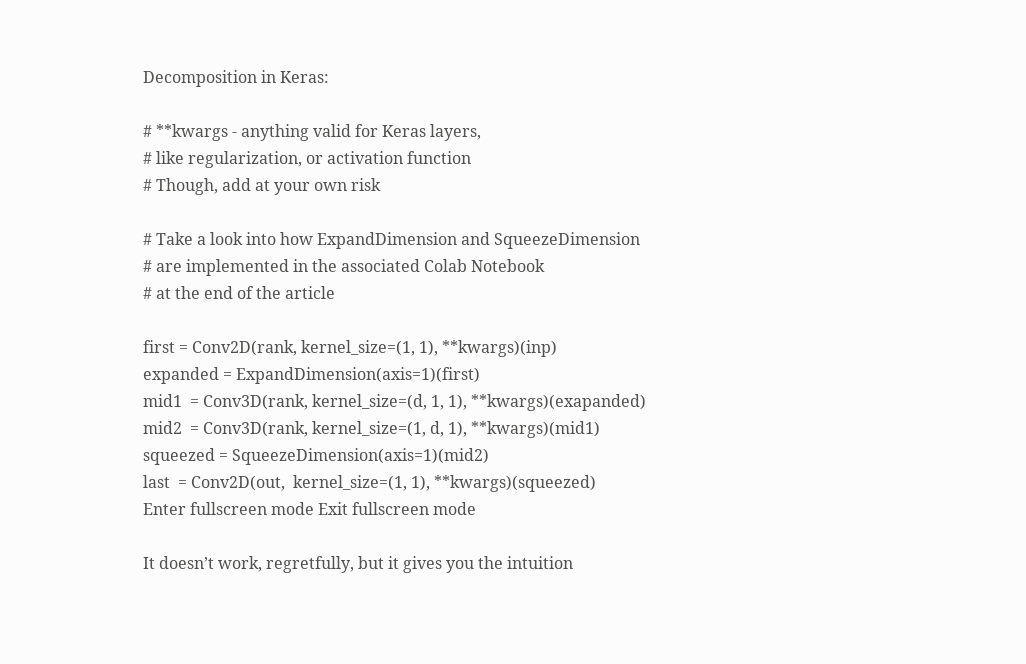Decomposition in Keras:

# **kwargs - anything valid for Keras layers,
# like regularization, or activation function
# Though, add at your own risk

# Take a look into how ExpandDimension and SqueezeDimension
# are implemented in the associated Colab Notebook
# at the end of the article

first = Conv2D(rank, kernel_size=(1, 1), **kwargs)(inp)
expanded = ExpandDimension(axis=1)(first)
mid1  = Conv3D(rank, kernel_size=(d, 1, 1), **kwargs)(exapanded)
mid2  = Conv3D(rank, kernel_size=(1, d, 1), **kwargs)(mid1)
squeezed = SqueezeDimension(axis=1)(mid2)
last  = Conv2D(out,  kernel_size=(1, 1), **kwargs)(squeezed)
Enter fullscreen mode Exit fullscreen mode

It doesn’t work, regretfully, but it gives you the intuition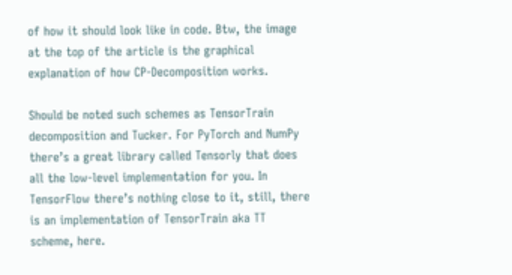of how it should look like in code. Btw, the image at the top of the article is the graphical explanation of how CP-Decomposition works.

Should be noted such schemes as TensorTrain decomposition and Tucker. For PyTorch and NumPy there’s a great library called Tensorly that does all the low-level implementation for you. In TensorFlow there’s nothing close to it, still, there is an implementation of TensorTrain aka TT scheme, here.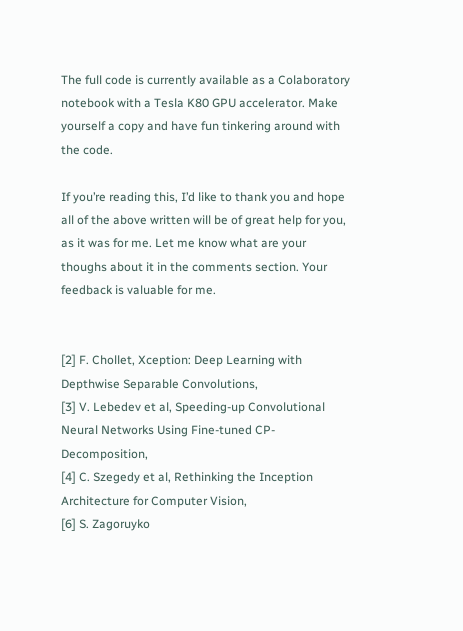The full code is currently available as a Colaboratory notebook with a Tesla K80 GPU accelerator. Make yourself a copy and have fun tinkering around with the code.

If you’re reading this, I’d like to thank you and hope all of the above written will be of great help for you, as it was for me. Let me know what are your thoughs about it in the comments section. Your feedback is valuable for me.


[2] F. Chollet, Xception: Deep Learning with Depthwise Separable Convolutions,
[3] V. Lebedev et al, Speeding-up Convolutional Neural Networks Using Fine-tuned CP-Decomposition,
[4] C. Szegedy et al, Rethinking the Inception Architecture for Computer Vision,
[6] S. Zagoruyko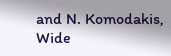and N. Komodakis, Wide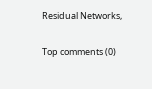Residual Networks,

Top comments (0)